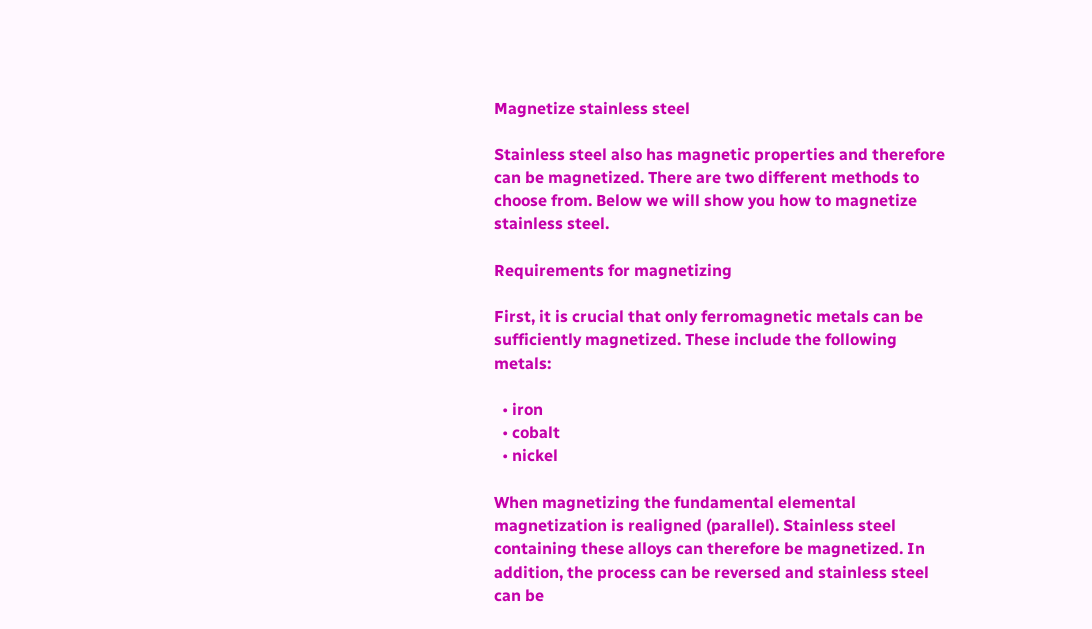Magnetize stainless steel

Stainless steel also has magnetic properties and therefore can be magnetized. There are two different methods to choose from. Below we will show you how to magnetize stainless steel.

Requirements for magnetizing

First, it is crucial that only ferromagnetic metals can be sufficiently magnetized. These include the following metals:

  • iron
  • cobalt
  • nickel

When magnetizing the fundamental elemental magnetization is realigned (parallel). Stainless steel containing these alloys can therefore be magnetized. In addition, the process can be reversed and stainless steel can be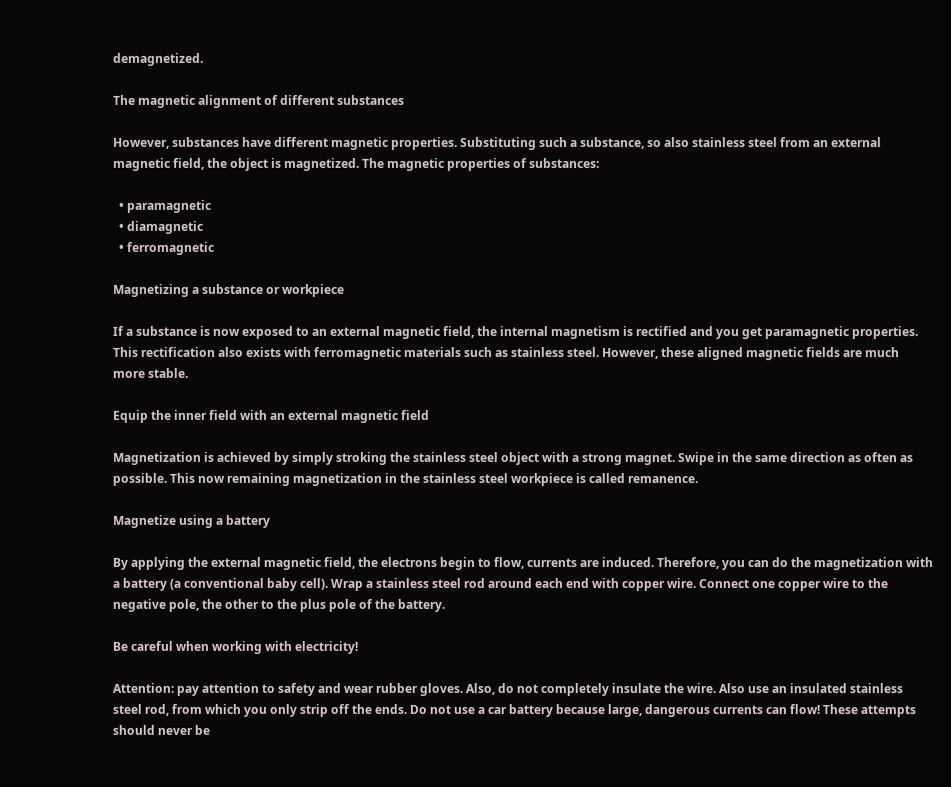demagnetized.

The magnetic alignment of different substances

However, substances have different magnetic properties. Substituting such a substance, so also stainless steel from an external magnetic field, the object is magnetized. The magnetic properties of substances:

  • paramagnetic
  • diamagnetic
  • ferromagnetic

Magnetizing a substance or workpiece

If a substance is now exposed to an external magnetic field, the internal magnetism is rectified and you get paramagnetic properties. This rectification also exists with ferromagnetic materials such as stainless steel. However, these aligned magnetic fields are much more stable.

Equip the inner field with an external magnetic field

Magnetization is achieved by simply stroking the stainless steel object with a strong magnet. Swipe in the same direction as often as possible. This now remaining magnetization in the stainless steel workpiece is called remanence.

Magnetize using a battery

By applying the external magnetic field, the electrons begin to flow, currents are induced. Therefore, you can do the magnetization with a battery (a conventional baby cell). Wrap a stainless steel rod around each end with copper wire. Connect one copper wire to the negative pole, the other to the plus pole of the battery.

Be careful when working with electricity!

Attention: pay attention to safety and wear rubber gloves. Also, do not completely insulate the wire. Also use an insulated stainless steel rod, from which you only strip off the ends. Do not use a car battery because large, dangerous currents can flow! These attempts should never be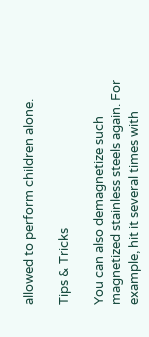allowed to perform children alone.

Tips & Tricks

You can also demagnetize such magnetized stainless steels again. For example, hit it several times with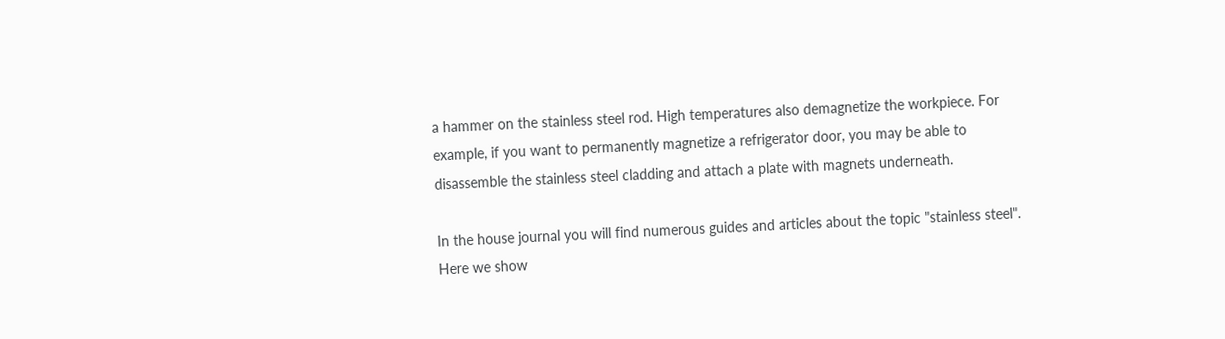a hammer on the stainless steel rod. High temperatures also demagnetize the workpiece. For example, if you want to permanently magnetize a refrigerator door, you may be able to disassemble the stainless steel cladding and attach a plate with magnets underneath.

In the house journal you will find numerous guides and articles about the topic "stainless steel". Here we show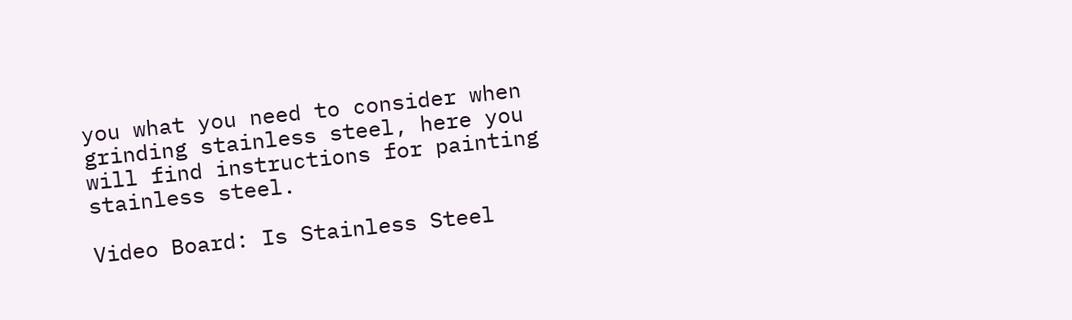you what you need to consider when grinding stainless steel, here you will find instructions for painting stainless steel.

Video Board: Is Stainless Steel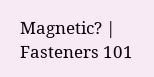Magnetic? | Fasteners 101